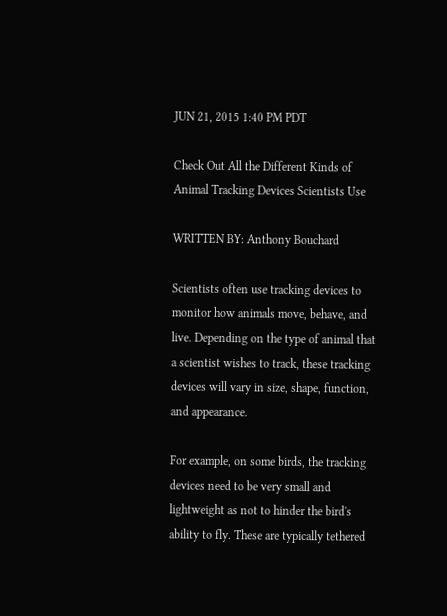JUN 21, 2015 1:40 PM PDT

Check Out All the Different Kinds of Animal Tracking Devices Scientists Use

WRITTEN BY: Anthony Bouchard

Scientists often use tracking devices to monitor how animals move, behave, and live. Depending on the type of animal that a scientist wishes to track, these tracking devices will vary in size, shape, function, and appearance.

For example, on some birds, the tracking devices need to be very small and lightweight as not to hinder the bird's ability to fly. These are typically tethered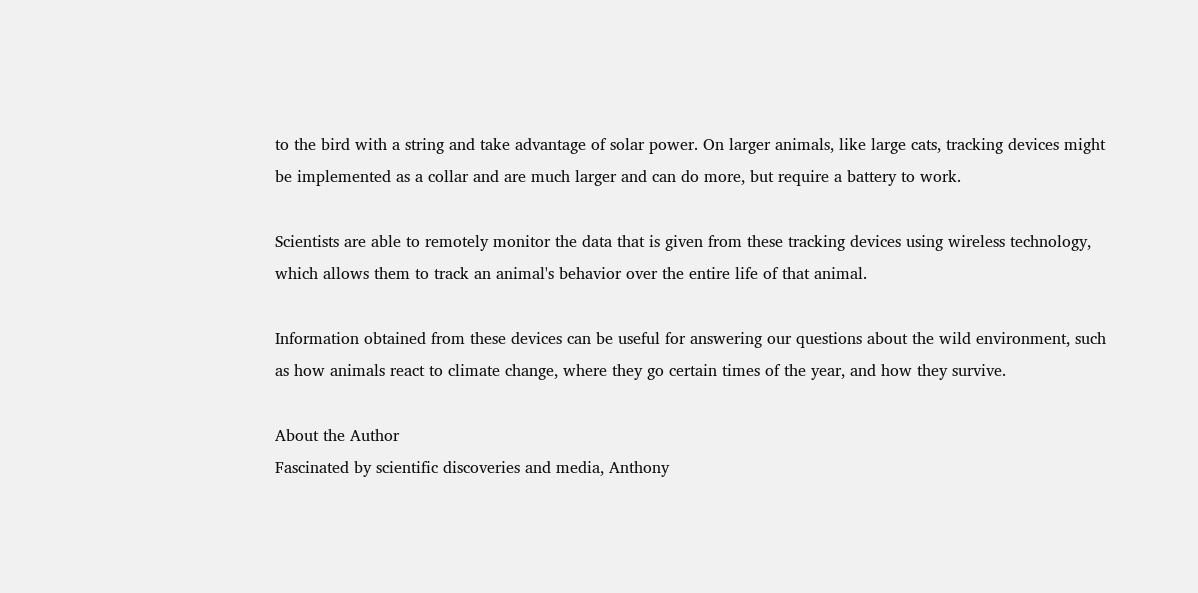to the bird with a string and take advantage of solar power. On larger animals, like large cats, tracking devices might be implemented as a collar and are much larger and can do more, but require a battery to work.

Scientists are able to remotely monitor the data that is given from these tracking devices using wireless technology, which allows them to track an animal's behavior over the entire life of that animal.

Information obtained from these devices can be useful for answering our questions about the wild environment, such as how animals react to climate change, where they go certain times of the year, and how they survive.

About the Author
Fascinated by scientific discoveries and media, Anthony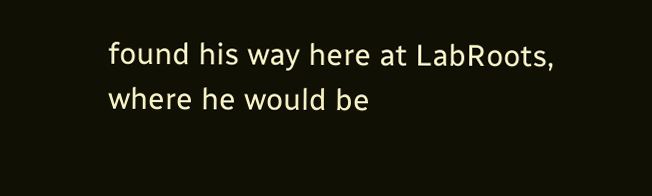found his way here at LabRoots, where he would be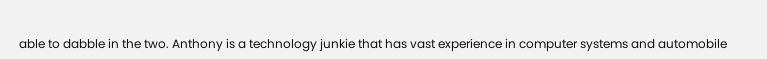able to dabble in the two. Anthony is a technology junkie that has vast experience in computer systems and automobile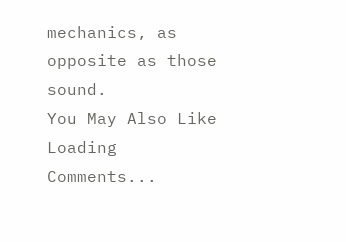mechanics, as opposite as those sound.
You May Also Like
Loading Comments...